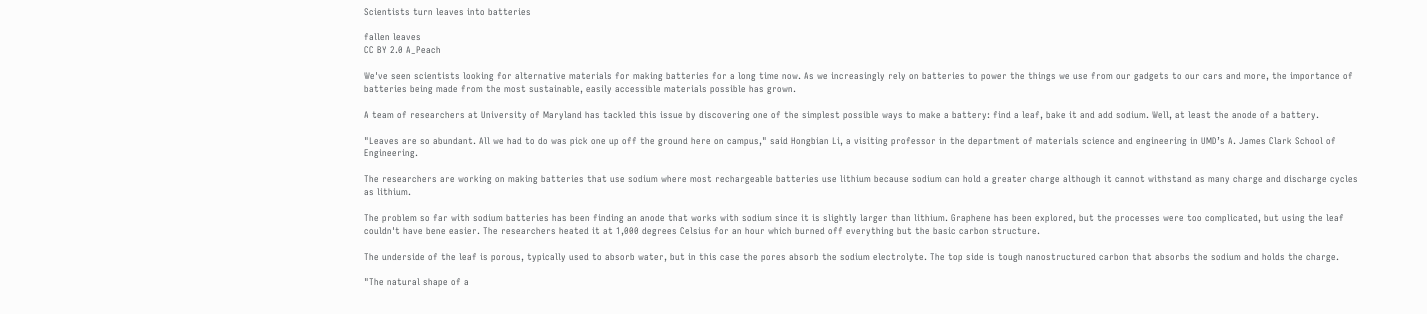Scientists turn leaves into batteries

fallen leaves
CC BY 2.0 A_Peach

We've seen scientists looking for alternative materials for making batteries for a long time now. As we increasingly rely on batteries to power the things we use from our gadgets to our cars and more, the importance of batteries being made from the most sustainable, easily accessible materials possible has grown.

A team of researchers at University of Maryland has tackled this issue by discovering one of the simplest possible ways to make a battery: find a leaf, bake it and add sodium. Well, at least the anode of a battery.

"Leaves are so abundant. All we had to do was pick one up off the ground here on campus," said Hongbian Li, a visiting professor in the department of materials science and engineering in UMD’s A. James Clark School of Engineering.

The researchers are working on making batteries that use sodium where most rechargeable batteries use lithium because sodium can hold a greater charge although it cannot withstand as many charge and discharge cycles as lithium.

The problem so far with sodium batteries has been finding an anode that works with sodium since it is slightly larger than lithium. Graphene has been explored, but the processes were too complicated, but using the leaf couldn't have bene easier. The researchers heated it at 1,000 degrees Celsius for an hour which burned off everything but the basic carbon structure.

The underside of the leaf is porous, typically used to absorb water, but in this case the pores absorb the sodium electrolyte. The top side is tough nanostructured carbon that absorbs the sodium and holds the charge.

"The natural shape of a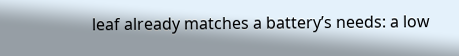leaf already matches a battery’s needs: a low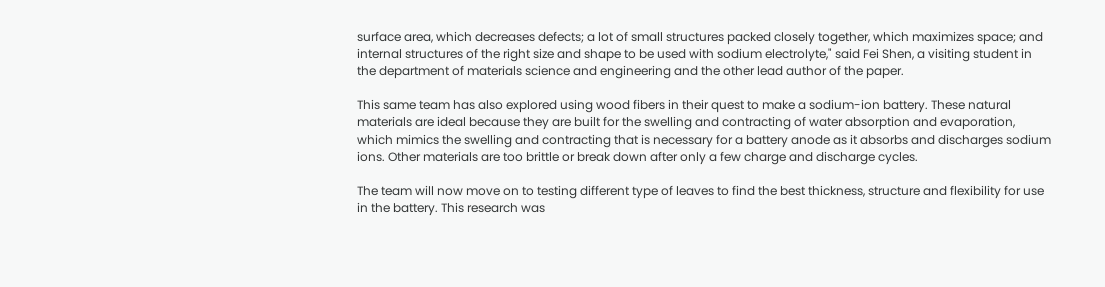surface area, which decreases defects; a lot of small structures packed closely together, which maximizes space; and internal structures of the right size and shape to be used with sodium electrolyte," said Fei Shen, a visiting student in the department of materials science and engineering and the other lead author of the paper.

This same team has also explored using wood fibers in their quest to make a sodium-ion battery. These natural materials are ideal because they are built for the swelling and contracting of water absorption and evaporation, which mimics the swelling and contracting that is necessary for a battery anode as it absorbs and discharges sodium ions. Other materials are too brittle or break down after only a few charge and discharge cycles.

The team will now move on to testing different type of leaves to find the best thickness, structure and flexibility for use in the battery. This research was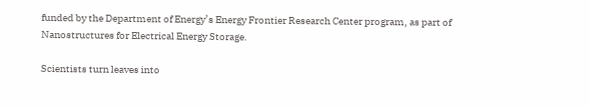funded by the Department of Energy’s Energy Frontier Research Center program, as part of Nanostructures for Electrical Energy Storage.

Scientists turn leaves into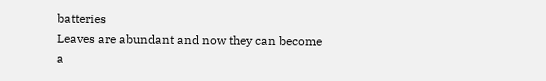batteries
Leaves are abundant and now they can become a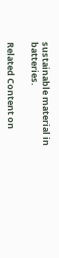sustainable material in batteries.

Related Content on